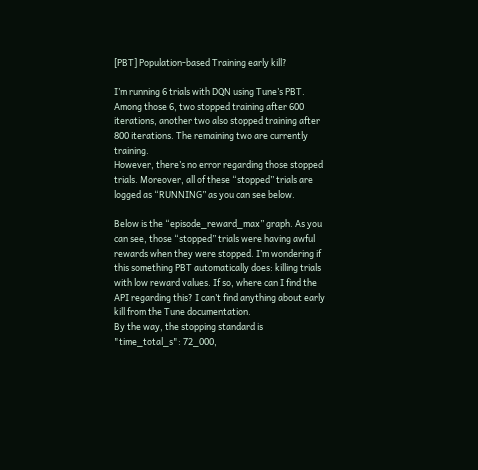[PBT] Population-based Training early kill?

I’m running 6 trials with DQN using Tune’s PBT. Among those 6, two stopped training after 600 iterations, another two also stopped training after 800 iterations. The remaining two are currently training.
However, there’s no error regarding those stopped trials. Moreover, all of these “stopped” trials are logged as “RUNNING” as you can see below.

Below is the “episode_reward_max” graph. As you can see, those “stopped” trials were having awful rewards when they were stopped. I’m wondering if this something PBT automatically does: killing trials with low reward values. If so, where can I find the API regarding this? I can’t find anything about early kill from the Tune documentation.
By the way, the stopping standard is "time_total_s": 72_000,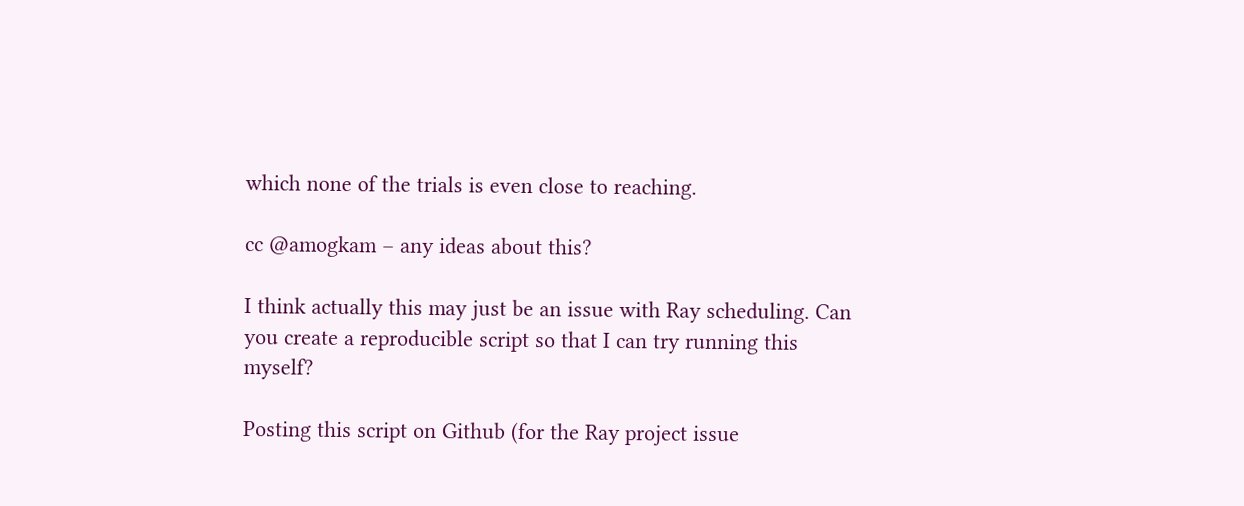which none of the trials is even close to reaching.

cc @amogkam – any ideas about this?

I think actually this may just be an issue with Ray scheduling. Can you create a reproducible script so that I can try running this myself?

Posting this script on Github (for the Ray project issue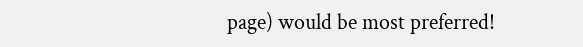page) would be most preferred!